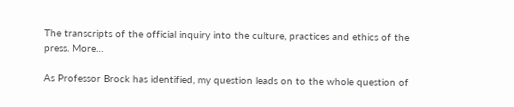The transcripts of the official inquiry into the culture, practices and ethics of the press. More…

As Professor Brock has identified, my question leads on to the whole question of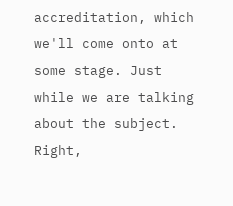accreditation, which we'll come onto at some stage. Just while we are talking about the subject. Right,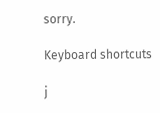sorry.

Keyboard shortcuts

j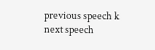previous speech k next speech